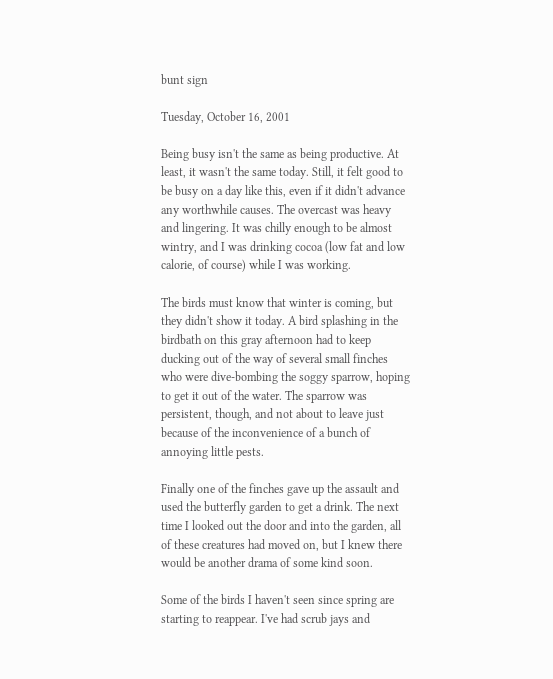bunt sign

Tuesday, October 16, 2001

Being busy isn't the same as being productive. At least, it wasn't the same today. Still, it felt good to be busy on a day like this, even if it didn't advance any worthwhile causes. The overcast was heavy and lingering. It was chilly enough to be almost wintry, and I was drinking cocoa (low fat and low calorie, of course) while I was working.

The birds must know that winter is coming, but they didn't show it today. A bird splashing in the birdbath on this gray afternoon had to keep ducking out of the way of several small finches who were dive-bombing the soggy sparrow, hoping to get it out of the water. The sparrow was persistent, though, and not about to leave just because of the inconvenience of a bunch of annoying little pests.

Finally one of the finches gave up the assault and used the butterfly garden to get a drink. The next time I looked out the door and into the garden, all of these creatures had moved on, but I knew there would be another drama of some kind soon.

Some of the birds I haven't seen since spring are starting to reappear. I've had scrub jays and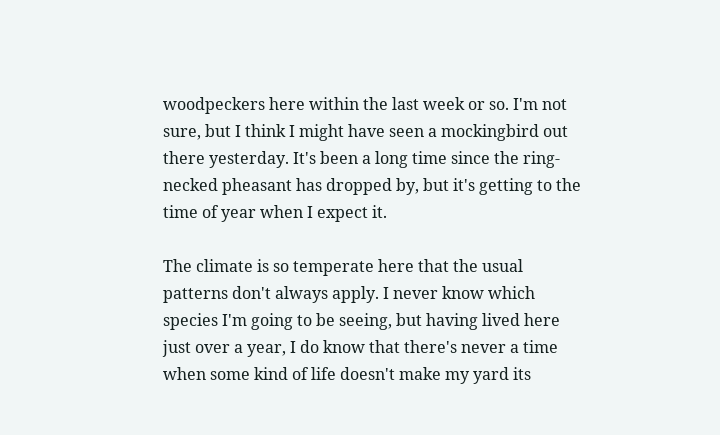woodpeckers here within the last week or so. I'm not sure, but I think I might have seen a mockingbird out there yesterday. It's been a long time since the ring-necked pheasant has dropped by, but it's getting to the time of year when I expect it.

The climate is so temperate here that the usual patterns don't always apply. I never know which species I'm going to be seeing, but having lived here just over a year, I do know that there's never a time when some kind of life doesn't make my yard its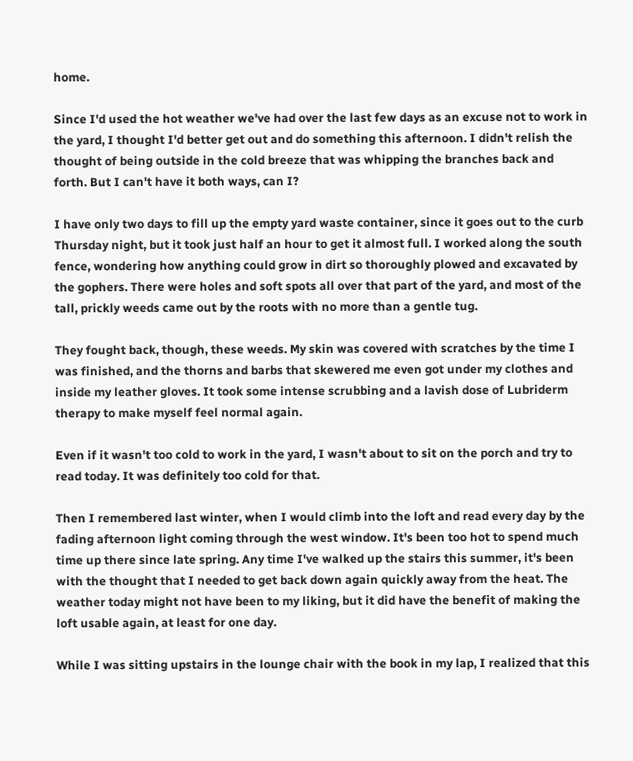home.

Since I'd used the hot weather we've had over the last few days as an excuse not to work in the yard, I thought I'd better get out and do something this afternoon. I didn't relish the thought of being outside in the cold breeze that was whipping the branches back and forth. But I can't have it both ways, can I?

I have only two days to fill up the empty yard waste container, since it goes out to the curb Thursday night, but it took just half an hour to get it almost full. I worked along the south fence, wondering how anything could grow in dirt so thoroughly plowed and excavated by the gophers. There were holes and soft spots all over that part of the yard, and most of the tall, prickly weeds came out by the roots with no more than a gentle tug.

They fought back, though, these weeds. My skin was covered with scratches by the time I was finished, and the thorns and barbs that skewered me even got under my clothes and inside my leather gloves. It took some intense scrubbing and a lavish dose of Lubriderm therapy to make myself feel normal again.

Even if it wasn't too cold to work in the yard, I wasn't about to sit on the porch and try to read today. It was definitely too cold for that.

Then I remembered last winter, when I would climb into the loft and read every day by the fading afternoon light coming through the west window. It's been too hot to spend much time up there since late spring. Any time I've walked up the stairs this summer, it's been with the thought that I needed to get back down again quickly away from the heat. The weather today might not have been to my liking, but it did have the benefit of making the loft usable again, at least for one day.

While I was sitting upstairs in the lounge chair with the book in my lap, I realized that this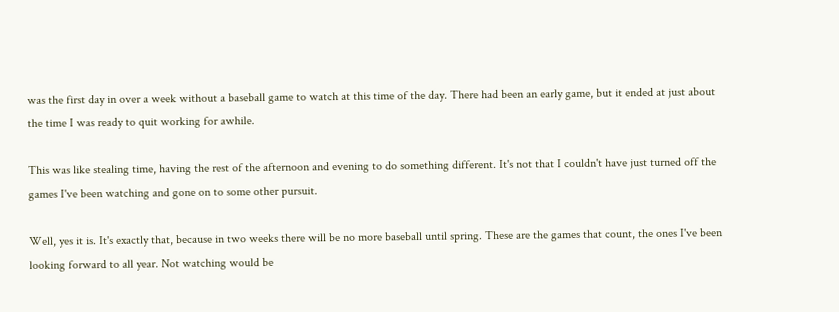was the first day in over a week without a baseball game to watch at this time of the day. There had been an early game, but it ended at just about the time I was ready to quit working for awhile.

This was like stealing time, having the rest of the afternoon and evening to do something different. It's not that I couldn't have just turned off the games I've been watching and gone on to some other pursuit.

Well, yes it is. It's exactly that, because in two weeks there will be no more baseball until spring. These are the games that count, the ones I've been looking forward to all year. Not watching would be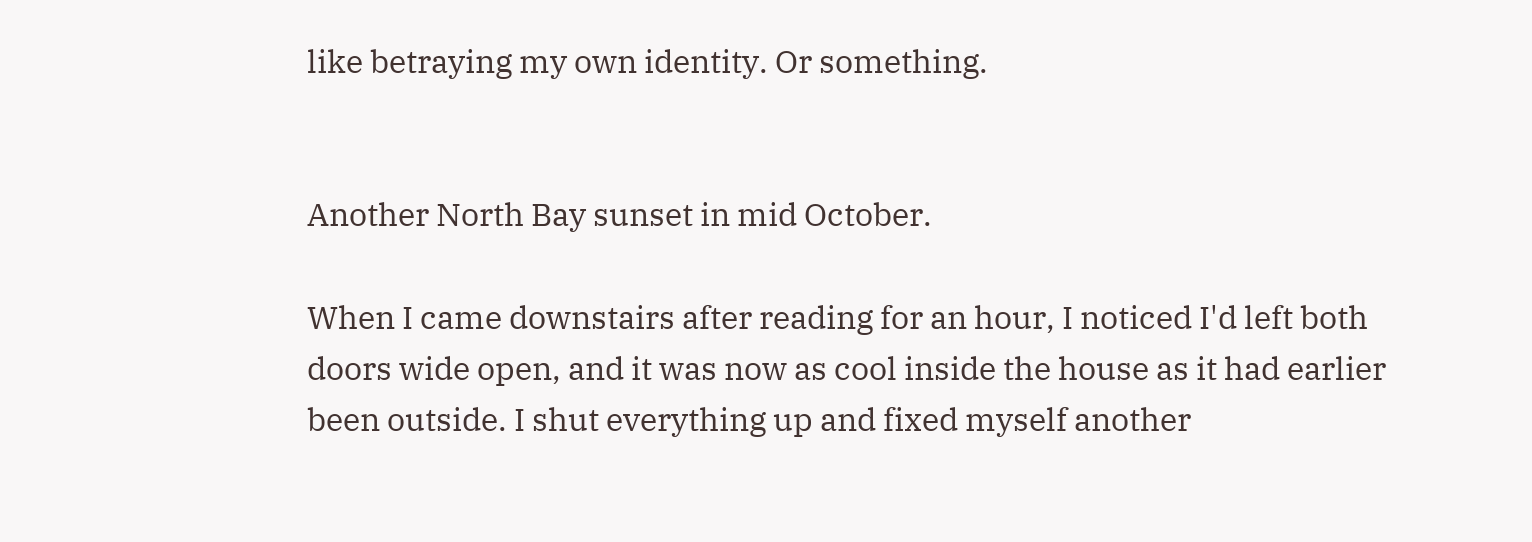like betraying my own identity. Or something.


Another North Bay sunset in mid October.

When I came downstairs after reading for an hour, I noticed I'd left both doors wide open, and it was now as cool inside the house as it had earlier been outside. I shut everything up and fixed myself another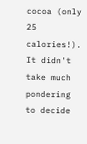cocoa (only 25 calories!). It didn't take much pondering to decide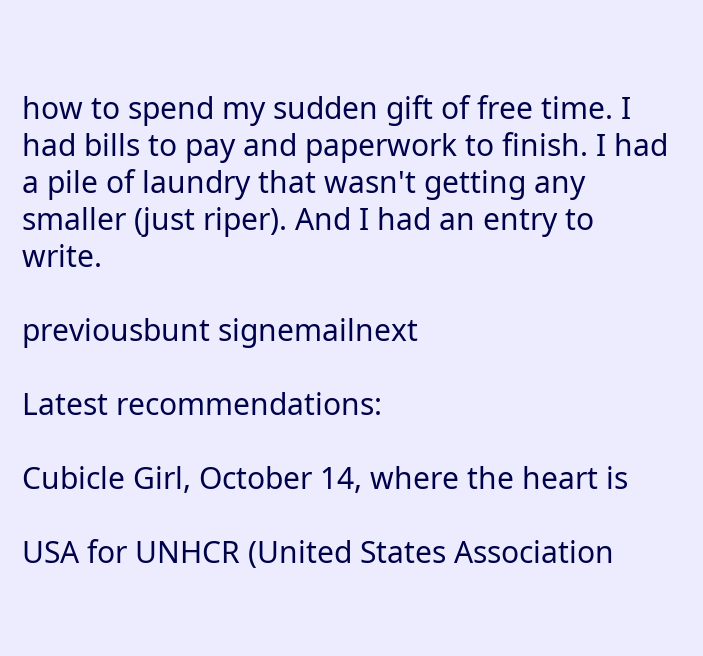how to spend my sudden gift of free time. I had bills to pay and paperwork to finish. I had a pile of laundry that wasn't getting any smaller (just riper). And I had an entry to write.

previousbunt signemailnext

Latest recommendations:

Cubicle Girl, October 14, where the heart is

USA for UNHCR (United States Association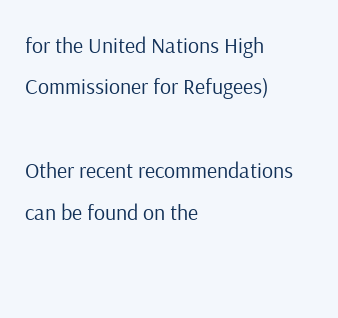for the United Nations High Commissioner for Refugees)

Other recent recommendations can be found on the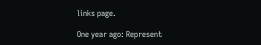links page.

One year ago: Represent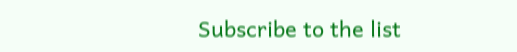Subscribe to the list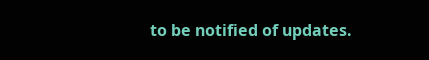to be notified of updates.